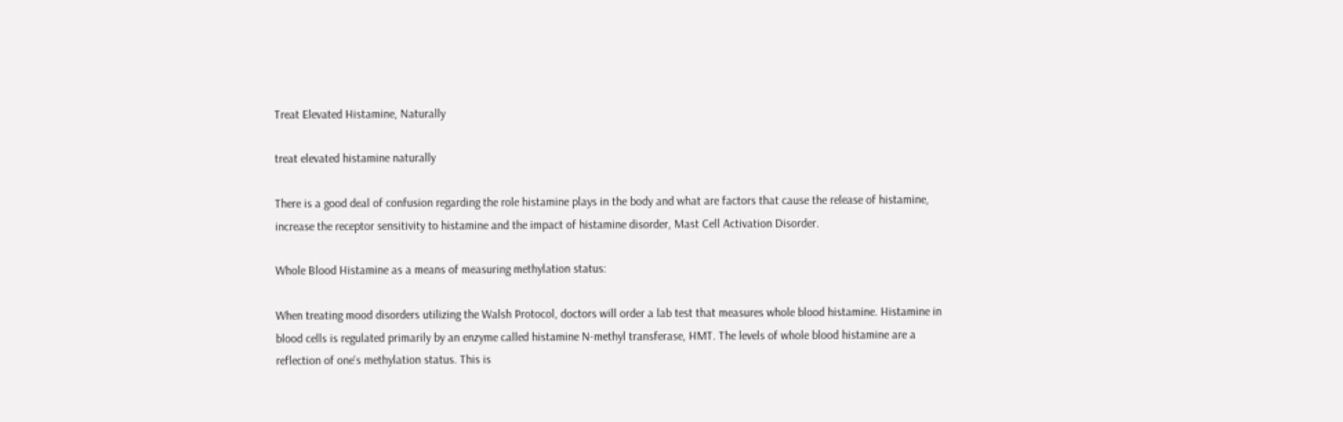Treat Elevated Histamine, Naturally

treat elevated histamine naturally

There is a good deal of confusion regarding the role histamine plays in the body and what are factors that cause the release of histamine, increase the receptor sensitivity to histamine and the impact of histamine disorder, Mast Cell Activation Disorder.

Whole Blood Histamine as a means of measuring methylation status:

When treating mood disorders utilizing the Walsh Protocol, doctors will order a lab test that measures whole blood histamine. Histamine in blood cells is regulated primarily by an enzyme called histamine N-methyl transferase, HMT. The levels of whole blood histamine are a reflection of one's methylation status. This is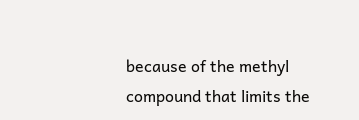because of the methyl compound that limits the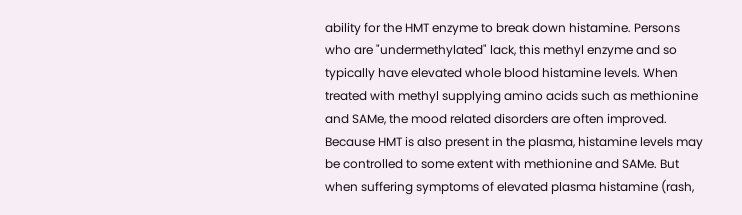ability for the HMT enzyme to break down histamine. Persons who are "undermethylated" lack, this methyl enzyme and so typically have elevated whole blood histamine levels. When treated with methyl supplying amino acids such as methionine and SAMe, the mood related disorders are often improved. Because HMT is also present in the plasma, histamine levels may be controlled to some extent with methionine and SAMe. But when suffering symptoms of elevated plasma histamine (rash,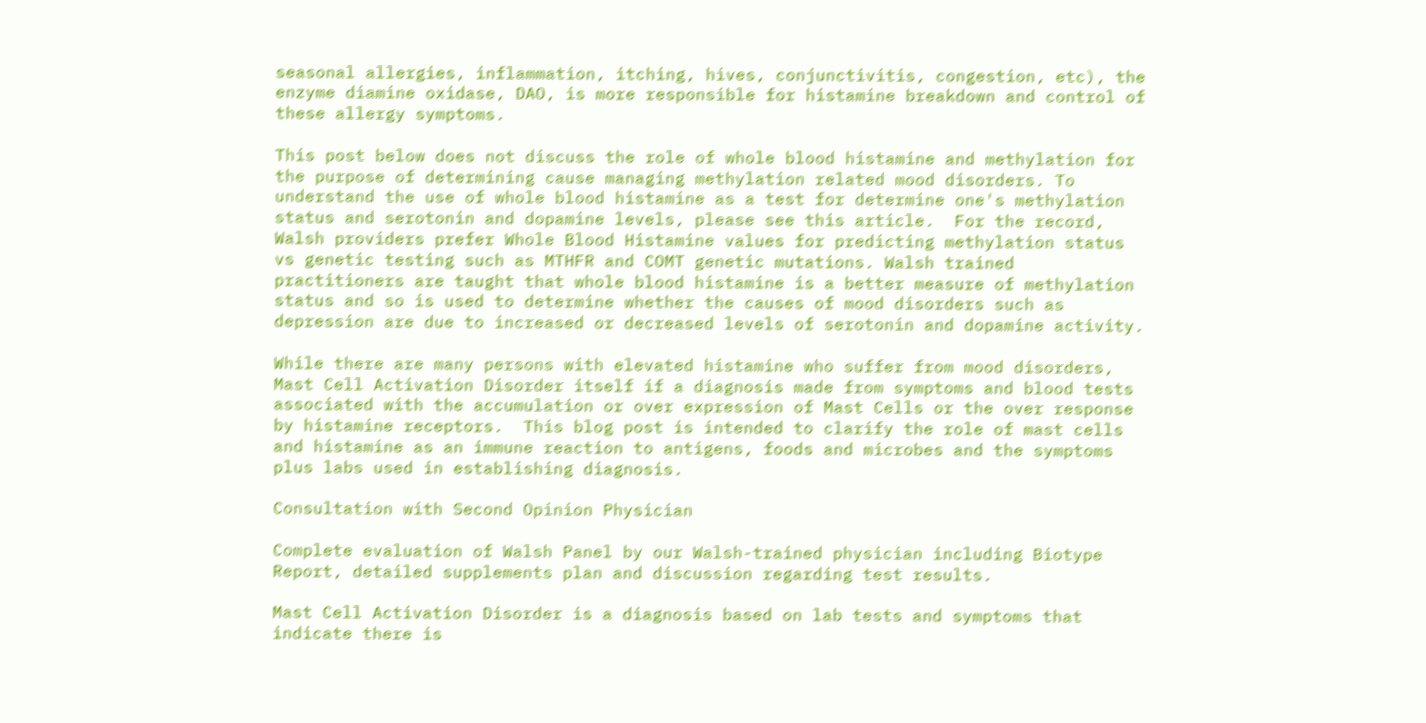seasonal allergies, inflammation, itching, hives, conjunctivitis, congestion, etc), the enzyme diamine oxidase, DAO, is more responsible for histamine breakdown and control of these allergy symptoms.

This post below does not discuss the role of whole blood histamine and methylation for the purpose of determining cause managing methylation related mood disorders. To understand the use of whole blood histamine as a test for determine one's methylation status and serotonin and dopamine levels, please see this article.  For the record, Walsh providers prefer Whole Blood Histamine values for predicting methylation status vs genetic testing such as MTHFR and COMT genetic mutations. Walsh trained practitioners are taught that whole blood histamine is a better measure of methylation status and so is used to determine whether the causes of mood disorders such as depression are due to increased or decreased levels of serotonin and dopamine activity.

While there are many persons with elevated histamine who suffer from mood disorders, Mast Cell Activation Disorder itself if a diagnosis made from symptoms and blood tests associated with the accumulation or over expression of Mast Cells or the over response by histamine receptors.  This blog post is intended to clarify the role of mast cells and histamine as an immune reaction to antigens, foods and microbes and the symptoms plus labs used in establishing diagnosis.

Consultation with Second Opinion Physician

Complete evaluation of Walsh Panel by our Walsh-trained physician including Biotype Report, detailed supplements plan and discussion regarding test results.

Mast Cell Activation Disorder is a diagnosis based on lab tests and symptoms that indicate there is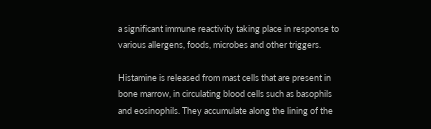a significant immune reactivity taking place in response to various allergens, foods, microbes and other triggers.

Histamine is released from mast cells that are present in bone marrow, in circulating blood cells such as basophils and eosinophils. They accumulate along the lining of the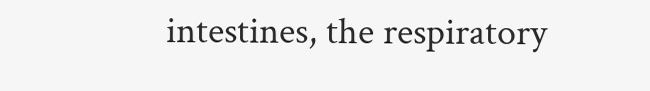intestines, the respiratory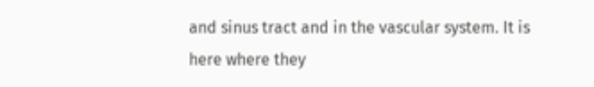and sinus tract and in the vascular system. It is here where they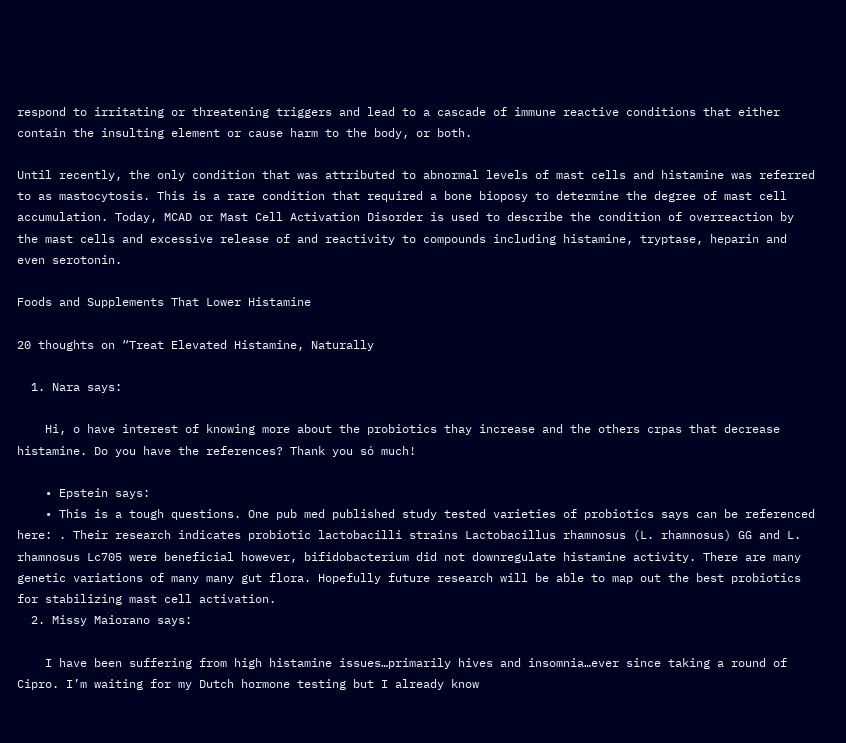respond to irritating or threatening triggers and lead to a cascade of immune reactive conditions that either contain the insulting element or cause harm to the body, or both.

Until recently, the only condition that was attributed to abnormal levels of mast cells and histamine was referred to as mastocytosis. This is a rare condition that required a bone bioposy to determine the degree of mast cell accumulation. Today, MCAD or Mast Cell Activation Disorder is used to describe the condition of overreaction by the mast cells and excessive release of and reactivity to compounds including histamine, tryptase, heparin and even serotonin.

Foods and Supplements That Lower Histamine

20 thoughts on “Treat Elevated Histamine, Naturally

  1. Nara says:

    Hi, o have interest of knowing more about the probiotics thay increase and the others crpas that decrease histamine. Do you have the references? Thank you só much!

    • Epstein says:
    • This is a tough questions. One pub med published study tested varieties of probiotics says can be referenced here: . Their research indicates probiotic lactobacilli strains Lactobacillus rhamnosus (L. rhamnosus) GG and L. rhamnosus Lc705 were beneficial however, bifidobacterium did not downregulate histamine activity. There are many genetic variations of many many gut flora. Hopefully future research will be able to map out the best probiotics for stabilizing mast cell activation.
  2. Missy Maiorano says:

    I have been suffering from high histamine issues…primarily hives and insomnia…ever since taking a round of Cipro. I’m waiting for my Dutch hormone testing but I already know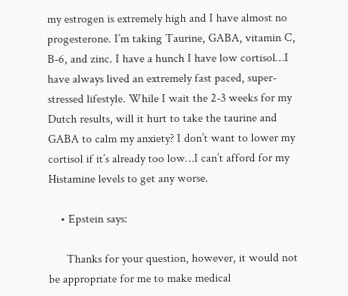my estrogen is extremely high and I have almost no progesterone. I’m taking Taurine, GABA, vitamin C, B-6, and zinc. I have a hunch I have low cortisol…I have always lived an extremely fast paced, super-stressed lifestyle. While I wait the 2-3 weeks for my Dutch results, will it hurt to take the taurine and GABA to calm my anxiety? I don’t want to lower my cortisol if it’s already too low…I can’t afford for my Histamine levels to get any worse.

    • Epstein says:

      Thanks for your question, however, it would not be appropriate for me to make medical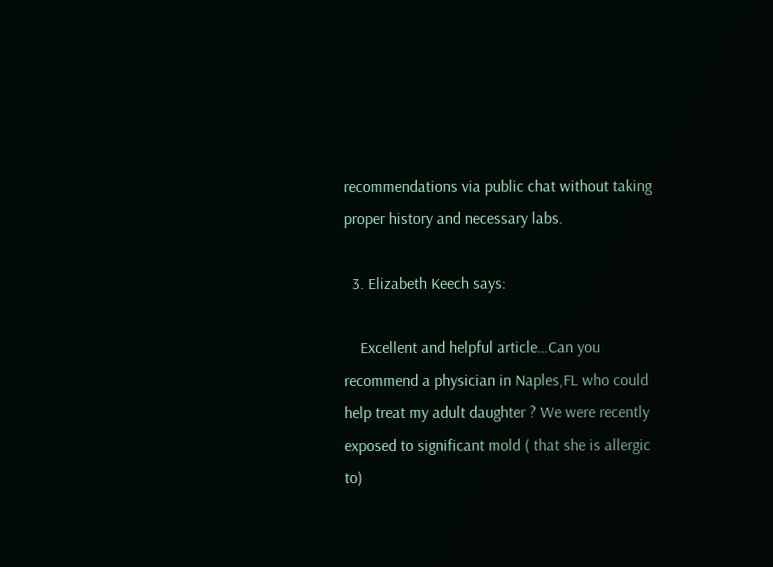recommendations via public chat without taking proper history and necessary labs.

  3. Elizabeth Keech says:

    Excellent and helpful article…Can you recommend a physician in Naples,FL who could help treat my adult daughter ? We were recently exposed to significant mold ( that she is allergic to)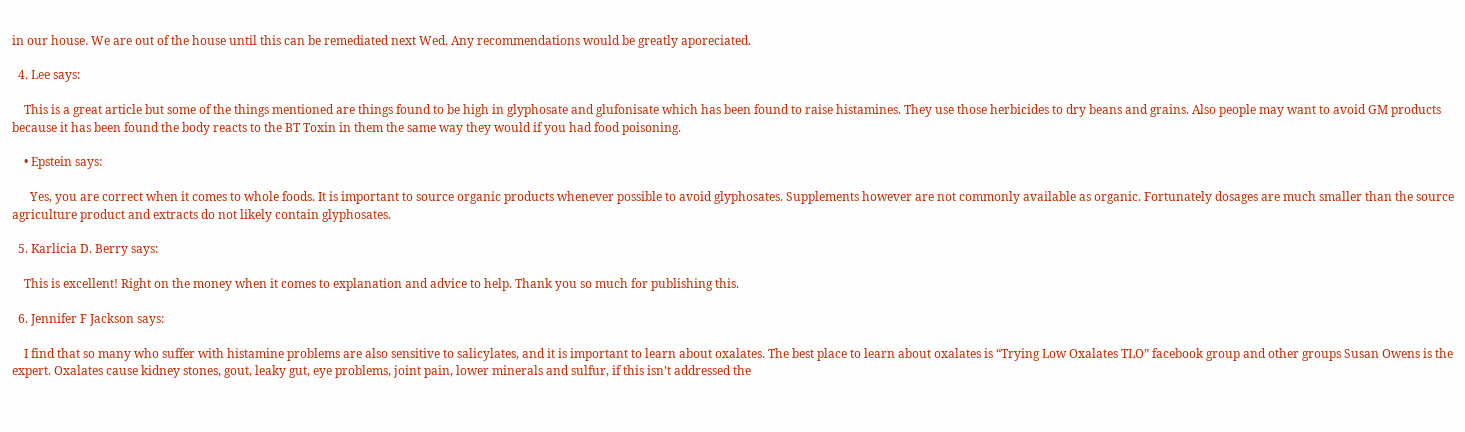in our house. We are out of the house until this can be remediated next Wed. Any recommendations would be greatly aporeciated.

  4. Lee says:

    This is a great article but some of the things mentioned are things found to be high in glyphosate and glufonisate which has been found to raise histamines. They use those herbicides to dry beans and grains. Also people may want to avoid GM products because it has been found the body reacts to the BT Toxin in them the same way they would if you had food poisoning.

    • Epstein says:

      Yes, you are correct when it comes to whole foods. It is important to source organic products whenever possible to avoid glyphosates. Supplements however are not commonly available as organic. Fortunately dosages are much smaller than the source agriculture product and extracts do not likely contain glyphosates.

  5. Karlicia D. Berry says:

    This is excellent! Right on the money when it comes to explanation and advice to help. Thank you so much for publishing this.

  6. Jennifer F Jackson says:

    I find that so many who suffer with histamine problems are also sensitive to salicylates, and it is important to learn about oxalates. The best place to learn about oxalates is “Trying Low Oxalates TLO” facebook group and other groups Susan Owens is the expert. Oxalates cause kidney stones, gout, leaky gut, eye problems, joint pain, lower minerals and sulfur, if this isn’t addressed the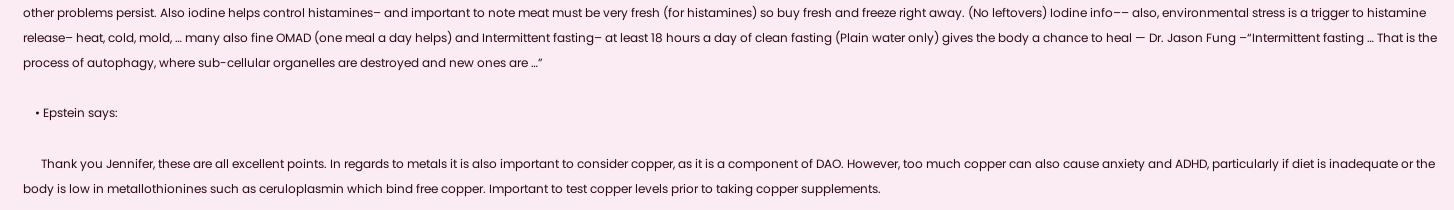other problems persist. Also iodine helps control histamines– and important to note meat must be very fresh (for histamines) so buy fresh and freeze right away. (No leftovers) Iodine info–– also, environmental stress is a trigger to histamine release– heat, cold, mold, … many also fine OMAD (one meal a day helps) and Intermittent fasting– at least 18 hours a day of clean fasting (Plain water only) gives the body a chance to heal — Dr. Jason Fung –“Intermittent fasting … That is the process of autophagy, where sub-cellular organelles are destroyed and new ones are …”

    • Epstein says:

      Thank you Jennifer, these are all excellent points. In regards to metals it is also important to consider copper, as it is a component of DAO. However, too much copper can also cause anxiety and ADHD, particularly if diet is inadequate or the body is low in metallothionines such as ceruloplasmin which bind free copper. Important to test copper levels prior to taking copper supplements.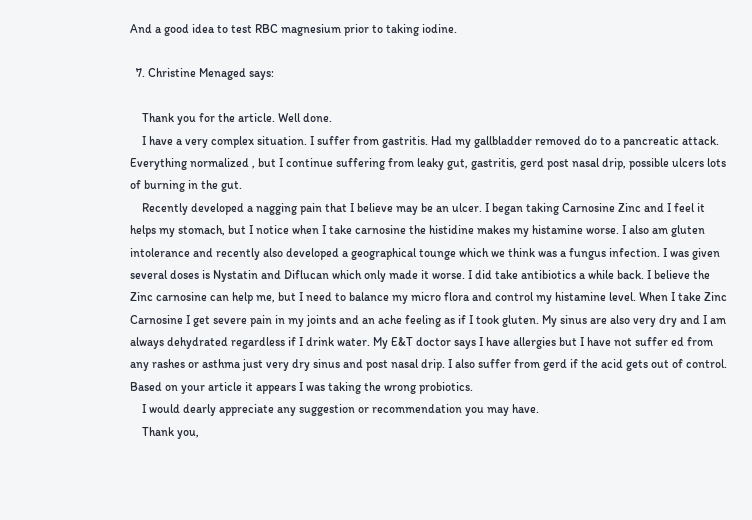And a good idea to test RBC magnesium prior to taking iodine.

  7. Christine Menaged says:

    Thank you for the article. Well done.
    I have a very complex situation. I suffer from gastritis. Had my gallbladder removed do to a pancreatic attack. Everything normalized , but I continue suffering from leaky gut, gastritis, gerd post nasal drip, possible ulcers lots of burning in the gut.
    Recently developed a nagging pain that I believe may be an ulcer. I began taking Carnosine Zinc and I feel it helps my stomach, but I notice when I take carnosine the histidine makes my histamine worse. I also am gluten intolerance and recently also developed a geographical tounge which we think was a fungus infection. I was given several doses is Nystatin and Diflucan which only made it worse. I did take antibiotics a while back. I believe the Zinc carnosine can help me, but I need to balance my micro flora and control my histamine level. When I take Zinc Carnosine I get severe pain in my joints and an ache feeling as if I took gluten. My sinus are also very dry and I am always dehydrated regardless if I drink water. My E&T doctor says I have allergies but I have not suffer ed from any rashes or asthma just very dry sinus and post nasal drip. I also suffer from gerd if the acid gets out of control. Based on your article it appears I was taking the wrong probiotics.
    I would dearly appreciate any suggestion or recommendation you may have.
    Thank you,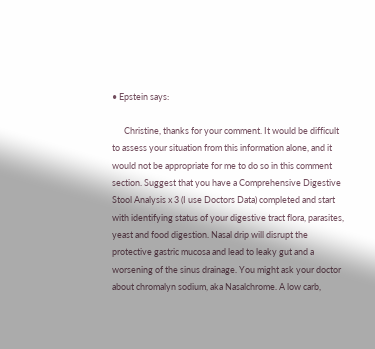• Epstein says:

      Christine, thanks for your comment. It would be difficult to assess your situation from this information alone, and it would not be appropriate for me to do so in this comment section. Suggest that you have a Comprehensive Digestive Stool Analysis x 3 (I use Doctors Data) completed and start with identifying status of your digestive tract flora, parasites, yeast and food digestion. Nasal drip will disrupt the protective gastric mucosa and lead to leaky gut and a worsening of the sinus drainage. You might ask your doctor about chromalyn sodium, aka Nasalchrome. A low carb,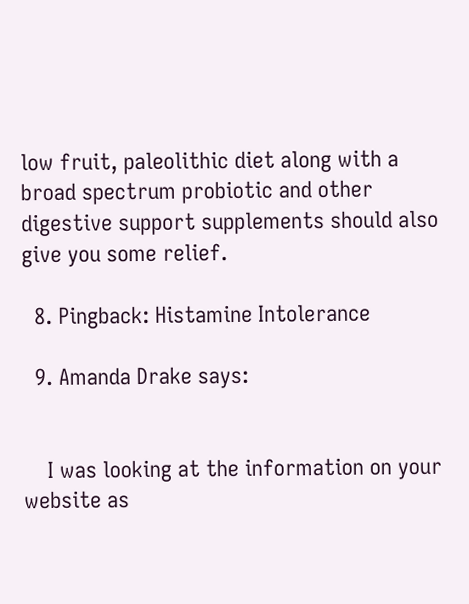low fruit, paleolithic diet along with a broad spectrum probiotic and other digestive support supplements should also give you some relief.

  8. Pingback: Histamine Intolerance

  9. Amanda Drake says:


    I was looking at the information on your website as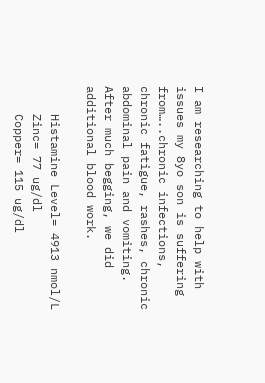I am researching to help with issues my 8yo son is suffering from…..chronic infections, chronic fatigue, rashes, chronic abdominal pain and vomiting. After much begging, we did additional blood work.

    Histamine Level= 4913 nmol/L
    Zinc= 77 ug/dl
    Copper= 115 ug/dl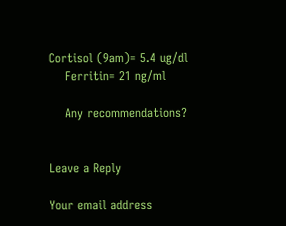Cortisol (9am)= 5.4 ug/dl
    Ferritin= 21 ng/ml

    Any recommendations?


Leave a Reply

Your email address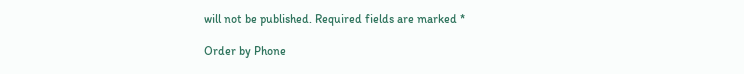will not be published. Required fields are marked *

Order by Phone